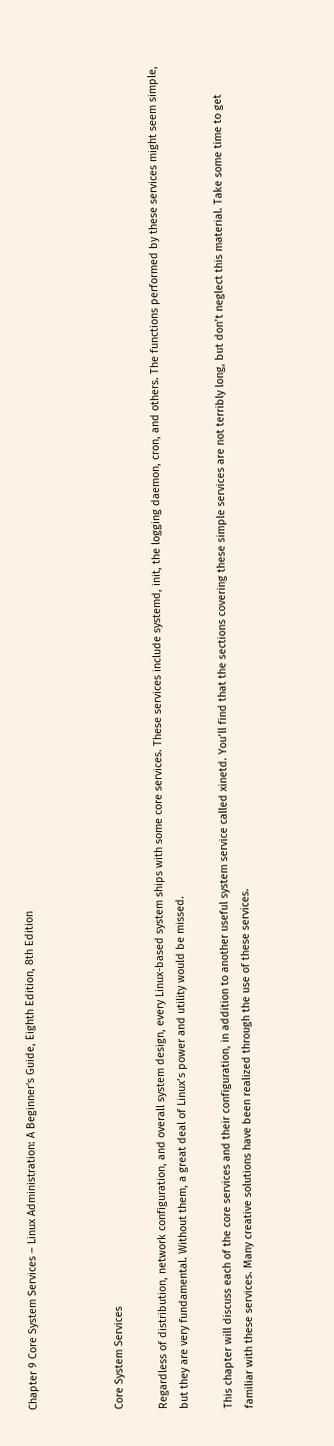Chapter 9 Core System Services – Linux Administration: A Beginner's Guide, Eighth Edition, 8th Edition



Core System Services

Regardless of distribution, network configuration, and overall system design, every Linux-based system ships with some core services. These services include systemd, init, the logging daemon, cron, and others. The functions performed by these services might seem simple, but they are very fundamental. Without them, a great deal of Linux’s power and utility would be missed.

This chapter will discuss each of the core services and their configuration, in addition to another useful system service called xinetd. You’ll find that the sections covering these simple services are not terribly long, but don’t neglect this material. Take some time to get familiar with these services. Many creative solutions have been realized through the use of these services.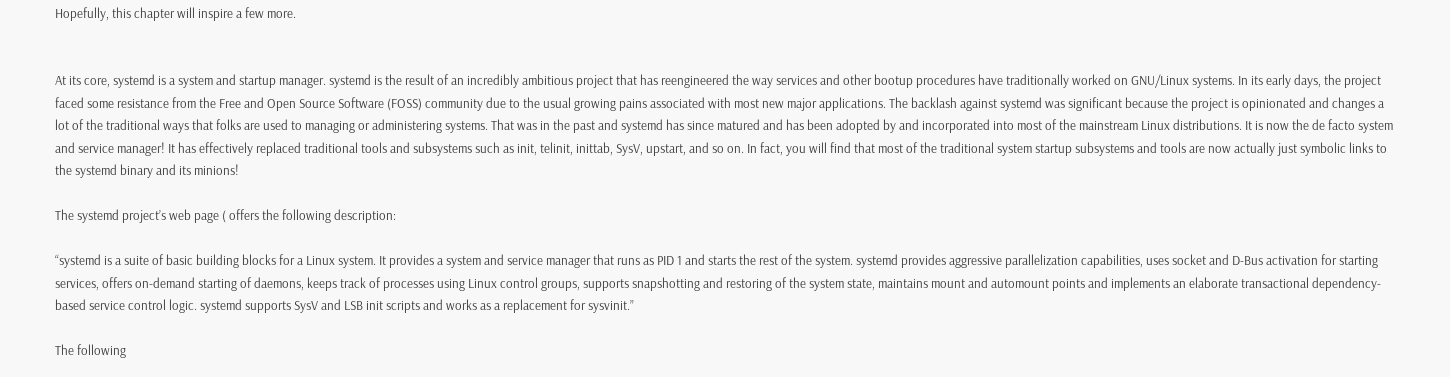Hopefully, this chapter will inspire a few more.


At its core, systemd is a system and startup manager. systemd is the result of an incredibly ambitious project that has reengineered the way services and other bootup procedures have traditionally worked on GNU/Linux systems. In its early days, the project faced some resistance from the Free and Open Source Software (FOSS) community due to the usual growing pains associated with most new major applications. The backlash against systemd was significant because the project is opinionated and changes a lot of the traditional ways that folks are used to managing or administering systems. That was in the past and systemd has since matured and has been adopted by and incorporated into most of the mainstream Linux distributions. It is now the de facto system and service manager! It has effectively replaced traditional tools and subsystems such as init, telinit, inittab, SysV, upstart, and so on. In fact, you will find that most of the traditional system startup subsystems and tools are now actually just symbolic links to the systemd binary and its minions!

The systemd project’s web page ( offers the following description:

“systemd is a suite of basic building blocks for a Linux system. It provides a system and service manager that runs as PID 1 and starts the rest of the system. systemd provides aggressive parallelization capabilities, uses socket and D-Bus activation for starting services, offers on-demand starting of daemons, keeps track of processes using Linux control groups, supports snapshotting and restoring of the system state, maintains mount and automount points and implements an elaborate transactional dependency-based service control logic. systemd supports SysV and LSB init scripts and works as a replacement for sysvinit.”

The following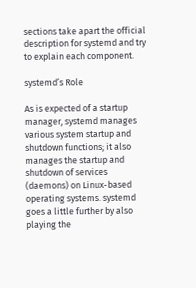sections take apart the official description for systemd and try to explain each component.

systemd’s Role

As is expected of a startup manager, systemd manages various system startup and shutdown functions; it also manages the startup and shutdown of services (daemons) on Linux-based operating systems. systemd goes a little further by also playing the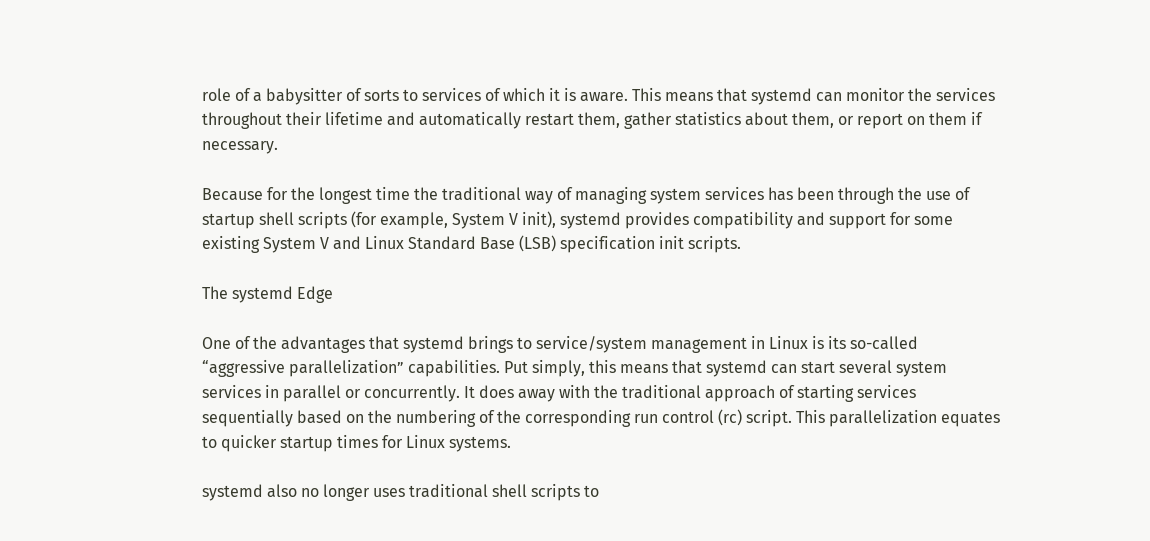role of a babysitter of sorts to services of which it is aware. This means that systemd can monitor the services throughout their lifetime and automatically restart them, gather statistics about them, or report on them if necessary.

Because for the longest time the traditional way of managing system services has been through the use of startup shell scripts (for example, System V init), systemd provides compatibility and support for some existing System V and Linux Standard Base (LSB) specification init scripts.

The systemd Edge

One of the advantages that systemd brings to service/system management in Linux is its so-called “aggressive parallelization” capabilities. Put simply, this means that systemd can start several system services in parallel or concurrently. It does away with the traditional approach of starting services sequentially based on the numbering of the corresponding run control (rc) script. This parallelization equates to quicker startup times for Linux systems.

systemd also no longer uses traditional shell scripts to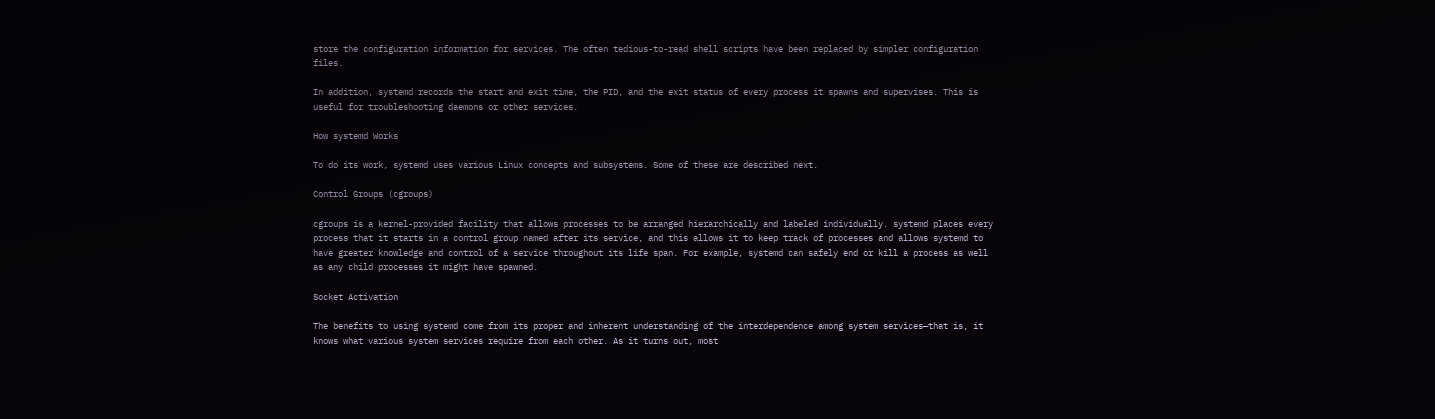store the configuration information for services. The often tedious-to-read shell scripts have been replaced by simpler configuration files.

In addition, systemd records the start and exit time, the PID, and the exit status of every process it spawns and supervises. This is useful for troubleshooting daemons or other services.

How systemd Works

To do its work, systemd uses various Linux concepts and subsystems. Some of these are described next.

Control Groups (cgroups)

cgroups is a kernel-provided facility that allows processes to be arranged hierarchically and labeled individually. systemd places every process that it starts in a control group named after its service, and this allows it to keep track of processes and allows systemd to have greater knowledge and control of a service throughout its life span. For example, systemd can safely end or kill a process as well as any child processes it might have spawned.

Socket Activation

The benefits to using systemd come from its proper and inherent understanding of the interdependence among system services—that is, it knows what various system services require from each other. As it turns out, most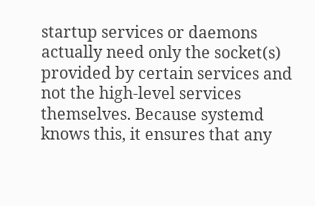startup services or daemons actually need only the socket(s) provided by certain services and not the high-level services themselves. Because systemd knows this, it ensures that any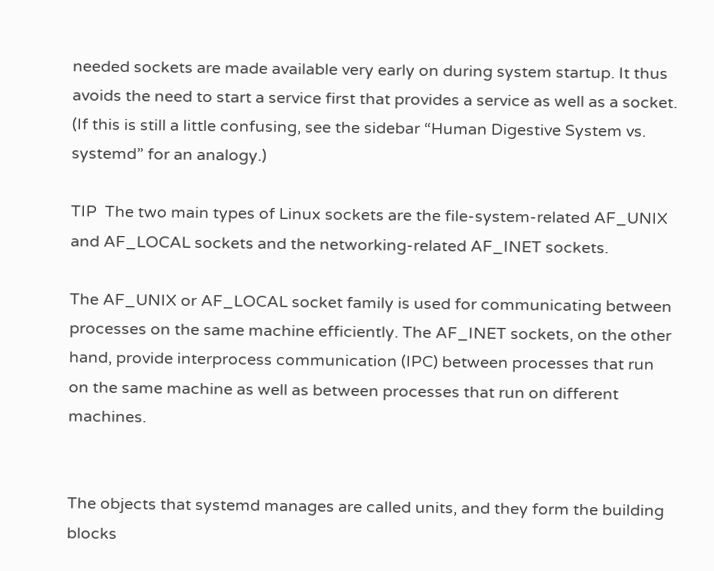needed sockets are made available very early on during system startup. It thus avoids the need to start a service first that provides a service as well as a socket. (If this is still a little confusing, see the sidebar “Human Digestive System vs. systemd” for an analogy.)

TIP  The two main types of Linux sockets are the file-system-related AF_UNIX and AF_LOCAL sockets and the networking-related AF_INET sockets.

The AF_UNIX or AF_LOCAL socket family is used for communicating between processes on the same machine efficiently. The AF_INET sockets, on the other hand, provide interprocess communication (IPC) between processes that run on the same machine as well as between processes that run on different machines.


The objects that systemd manages are called units, and they form the building blocks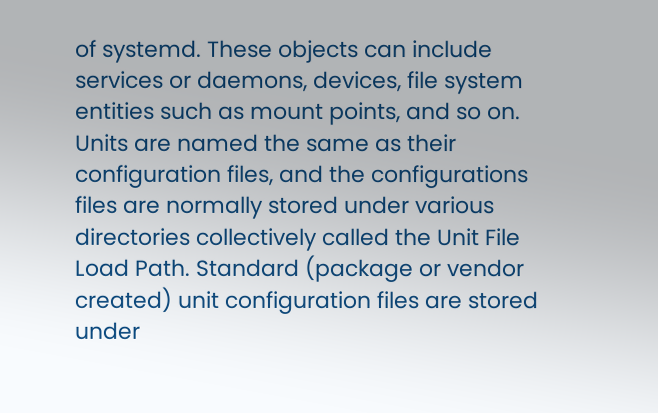of systemd. These objects can include services or daemons, devices, file system entities such as mount points, and so on. Units are named the same as their configuration files, and the configurations files are normally stored under various directories collectively called the Unit File Load Path. Standard (package or vendor created) unit configuration files are stored under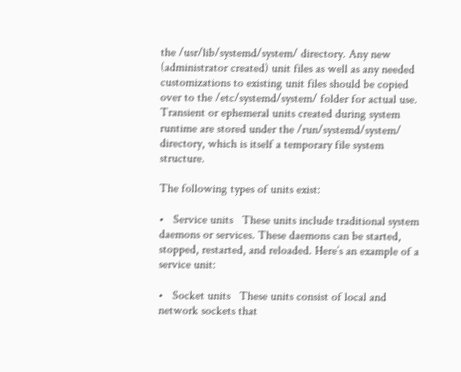the /usr/lib/systemd/system/ directory. Any new (administrator created) unit files as well as any needed customizations to existing unit files should be copied over to the /etc/systemd/system/ folder for actual use. Transient or ephemeral units created during system runtime are stored under the /run/systemd/system/ directory, which is itself a temporary file system structure.

The following types of units exist:

•   Service units   These units include traditional system daemons or services. These daemons can be started, stopped, restarted, and reloaded. Here’s an example of a service unit:

•   Socket units   These units consist of local and network sockets that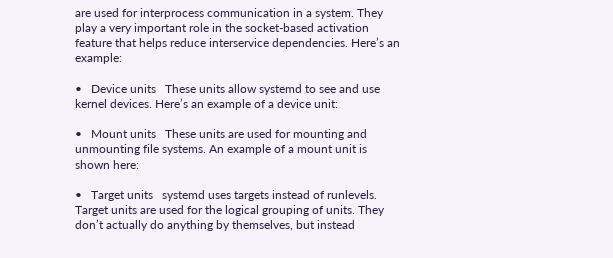are used for interprocess communication in a system. They play a very important role in the socket-based activation feature that helps reduce interservice dependencies. Here’s an example:

•   Device units   These units allow systemd to see and use kernel devices. Here’s an example of a device unit:

•   Mount units   These units are used for mounting and unmounting file systems. An example of a mount unit is shown here:

•   Target units   systemd uses targets instead of runlevels. Target units are used for the logical grouping of units. They don’t actually do anything by themselves, but instead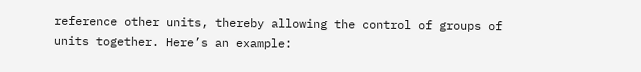reference other units, thereby allowing the control of groups of units together. Here’s an example: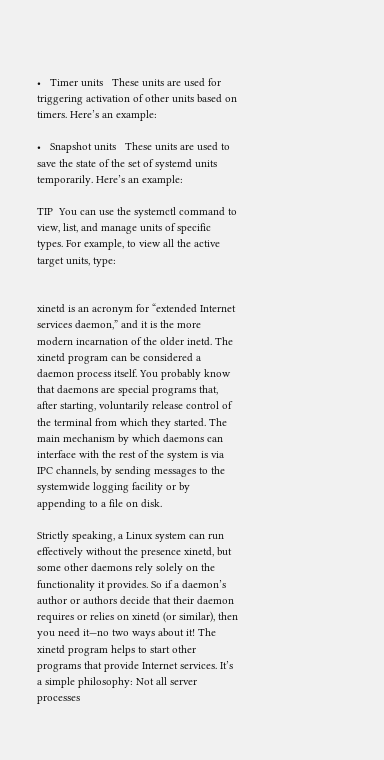•   Timer units   These units are used for triggering activation of other units based on timers. Here’s an example:

•   Snapshot units   These units are used to save the state of the set of systemd units temporarily. Here’s an example:

TIP  You can use the systemctl command to view, list, and manage units of specific types. For example, to view all the active target units, type:


xinetd is an acronym for “extended Internet services daemon,” and it is the more modern incarnation of the older inetd. The xinetd program can be considered a daemon process itself. You probably know that daemons are special programs that, after starting, voluntarily release control of the terminal from which they started. The main mechanism by which daemons can interface with the rest of the system is via IPC channels, by sending messages to the systemwide logging facility or by appending to a file on disk.

Strictly speaking, a Linux system can run effectively without the presence xinetd, but some other daemons rely solely on the functionality it provides. So if a daemon’s author or authors decide that their daemon requires or relies on xinetd (or similar), then you need it—no two ways about it! The xinetd program helps to start other programs that provide Internet services. It’s a simple philosophy: Not all server processes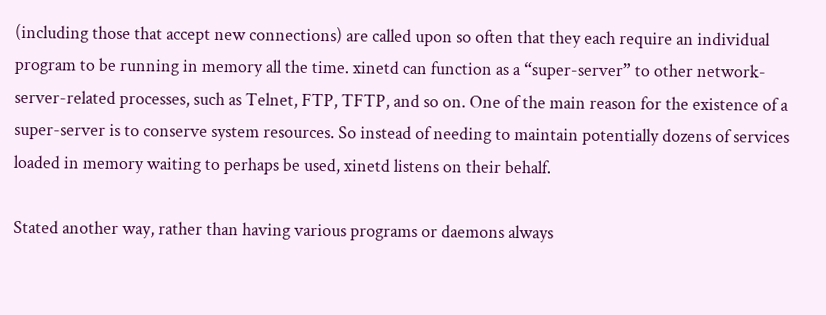(including those that accept new connections) are called upon so often that they each require an individual program to be running in memory all the time. xinetd can function as a “super-server” to other network-server-related processes, such as Telnet, FTP, TFTP, and so on. One of the main reason for the existence of a super-server is to conserve system resources. So instead of needing to maintain potentially dozens of services loaded in memory waiting to perhaps be used, xinetd listens on their behalf.

Stated another way, rather than having various programs or daemons always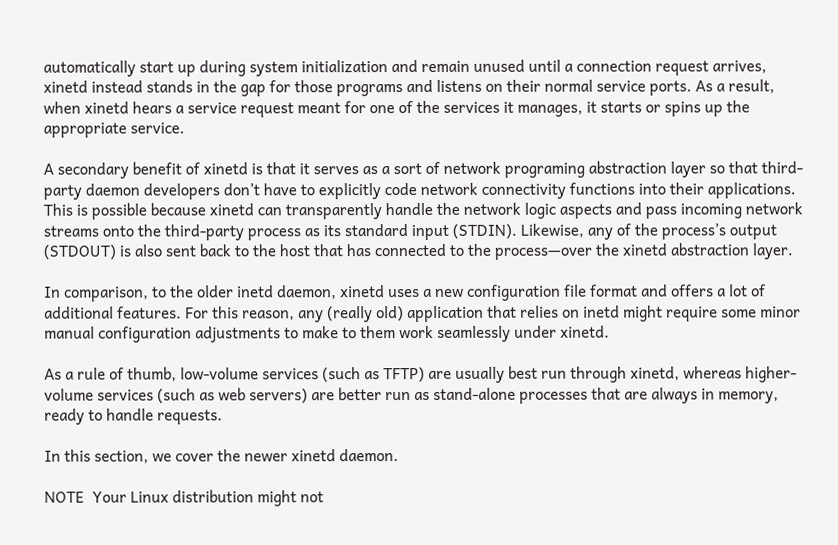automatically start up during system initialization and remain unused until a connection request arrives, xinetd instead stands in the gap for those programs and listens on their normal service ports. As a result, when xinetd hears a service request meant for one of the services it manages, it starts or spins up the appropriate service.

A secondary benefit of xinetd is that it serves as a sort of network programing abstraction layer so that third-party daemon developers don’t have to explicitly code network connectivity functions into their applications. This is possible because xinetd can transparently handle the network logic aspects and pass incoming network streams onto the third-party process as its standard input (STDIN). Likewise, any of the process’s output (STDOUT) is also sent back to the host that has connected to the process—over the xinetd abstraction layer.

In comparison, to the older inetd daemon, xinetd uses a new configuration file format and offers a lot of additional features. For this reason, any (really old) application that relies on inetd might require some minor manual configuration adjustments to make to them work seamlessly under xinetd.

As a rule of thumb, low-volume services (such as TFTP) are usually best run through xinetd, whereas higher-volume services (such as web servers) are better run as stand-alone processes that are always in memory, ready to handle requests.

In this section, we cover the newer xinetd daemon.

NOTE  Your Linux distribution might not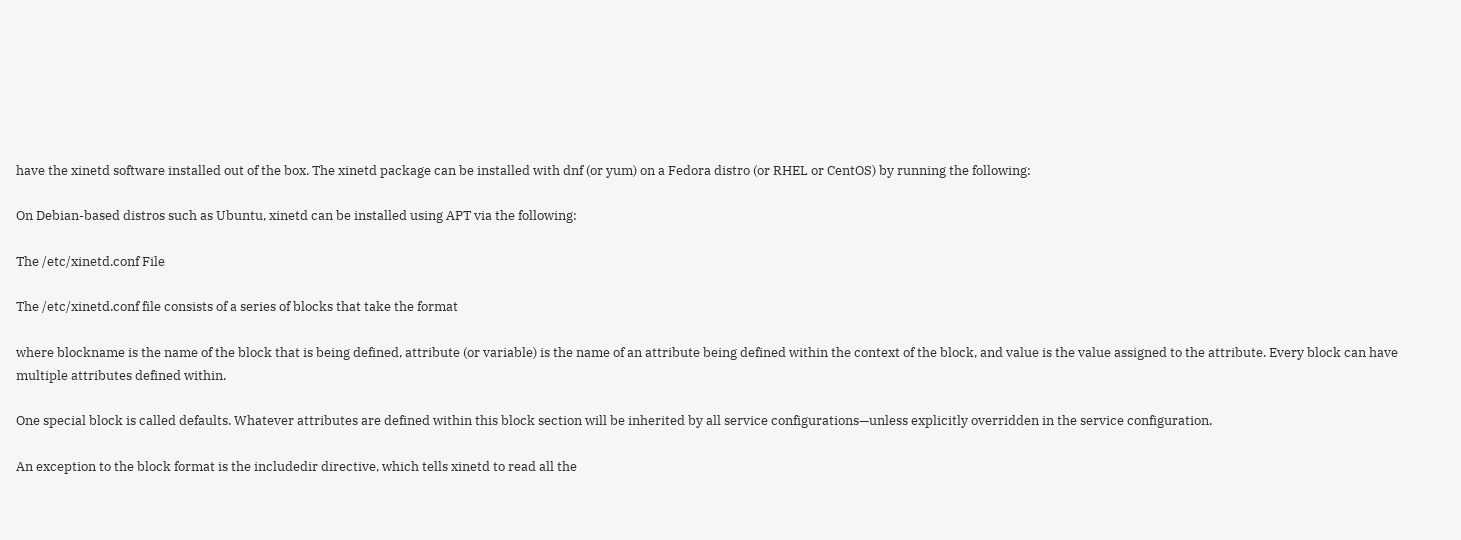have the xinetd software installed out of the box. The xinetd package can be installed with dnf (or yum) on a Fedora distro (or RHEL or CentOS) by running the following:

On Debian-based distros such as Ubuntu, xinetd can be installed using APT via the following:

The /etc/xinetd.conf File

The /etc/xinetd.conf file consists of a series of blocks that take the format

where blockname is the name of the block that is being defined, attribute (or variable) is the name of an attribute being defined within the context of the block, and value is the value assigned to the attribute. Every block can have multiple attributes defined within.

One special block is called defaults. Whatever attributes are defined within this block section will be inherited by all service configurations—unless explicitly overridden in the service configuration.

An exception to the block format is the includedir directive, which tells xinetd to read all the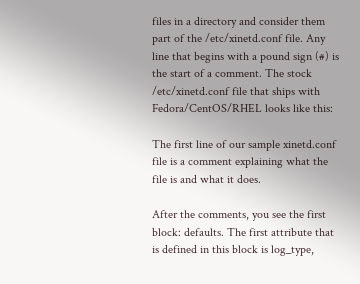files in a directory and consider them part of the /etc/xinetd.conf file. Any line that begins with a pound sign (#) is the start of a comment. The stock /etc/xinetd.conf file that ships with Fedora/CentOS/RHEL looks like this:

The first line of our sample xinetd.conf file is a comment explaining what the file is and what it does.

After the comments, you see the first block: defaults. The first attribute that is defined in this block is log_type,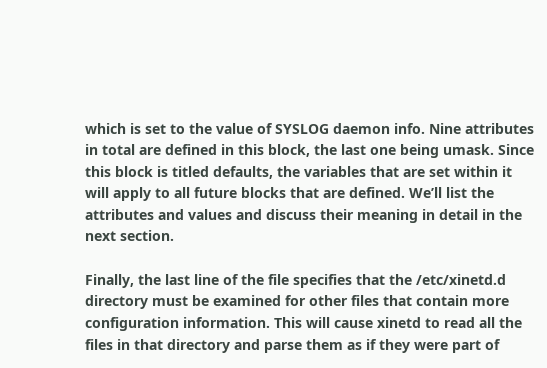which is set to the value of SYSLOG daemon info. Nine attributes in total are defined in this block, the last one being umask. Since this block is titled defaults, the variables that are set within it will apply to all future blocks that are defined. We’ll list the attributes and values and discuss their meaning in detail in the next section.

Finally, the last line of the file specifies that the /etc/xinetd.d directory must be examined for other files that contain more configuration information. This will cause xinetd to read all the files in that directory and parse them as if they were part of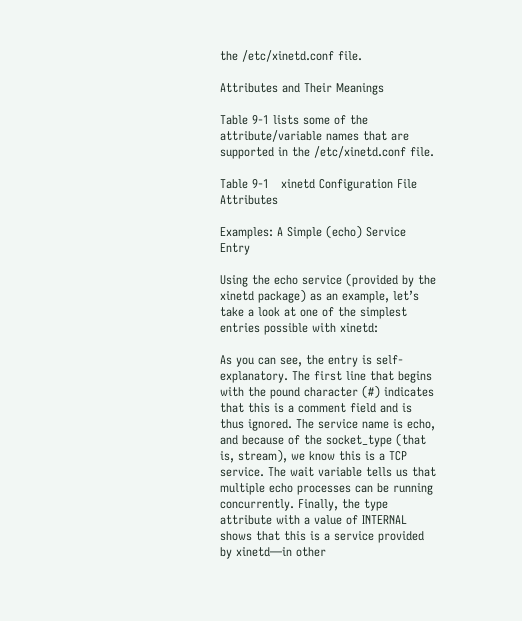the /etc/xinetd.conf file.

Attributes and Their Meanings

Table 9-1 lists some of the attribute/variable names that are supported in the /etc/xinetd.conf file.

Table 9-1   xinetd Configuration File Attributes

Examples: A Simple (echo) Service Entry

Using the echo service (provided by the xinetd package) as an example, let’s take a look at one of the simplest entries possible with xinetd:

As you can see, the entry is self-explanatory. The first line that begins with the pound character (#) indicates that this is a comment field and is thus ignored. The service name is echo, and because of the socket_type (that is, stream), we know this is a TCP service. The wait variable tells us that multiple echo processes can be running concurrently. Finally, the type attribute with a value of INTERNAL shows that this is a service provided by xinetd—in other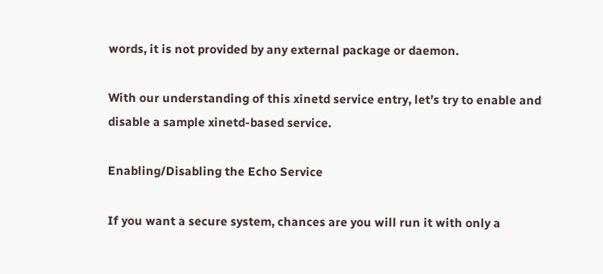words, it is not provided by any external package or daemon.

With our understanding of this xinetd service entry, let’s try to enable and disable a sample xinetd-based service.

Enabling/Disabling the Echo Service

If you want a secure system, chances are you will run it with only a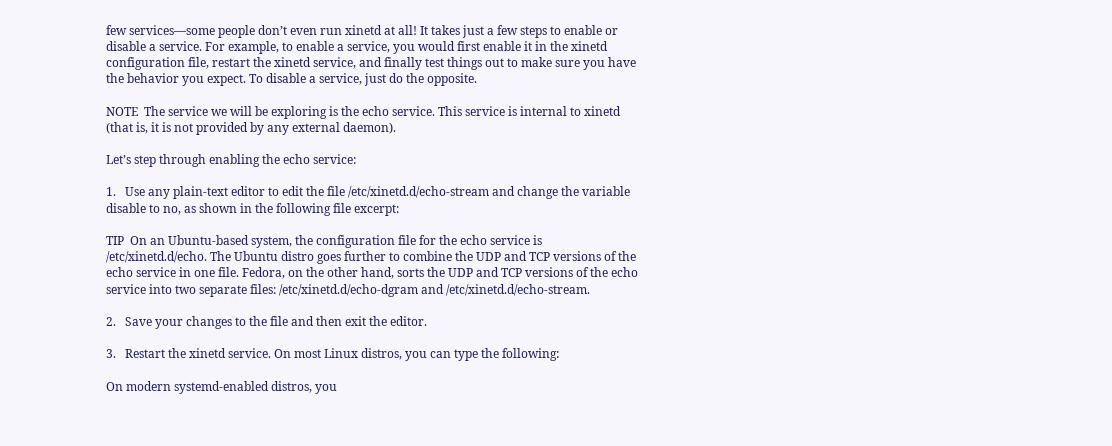few services—some people don’t even run xinetd at all! It takes just a few steps to enable or disable a service. For example, to enable a service, you would first enable it in the xinetd configuration file, restart the xinetd service, and finally test things out to make sure you have the behavior you expect. To disable a service, just do the opposite.

NOTE  The service we will be exploring is the echo service. This service is internal to xinetd (that is, it is not provided by any external daemon).

Let’s step through enabling the echo service:

1.   Use any plain-text editor to edit the file /etc/xinetd.d/echo-stream and change the variable disable to no, as shown in the following file excerpt:

TIP  On an Ubuntu-based system, the configuration file for the echo service is /etc/xinetd.d/echo. The Ubuntu distro goes further to combine the UDP and TCP versions of the echo service in one file. Fedora, on the other hand, sorts the UDP and TCP versions of the echo service into two separate files: /etc/xinetd.d/echo-dgram and /etc/xinetd.d/echo-stream.

2.   Save your changes to the file and then exit the editor.

3.   Restart the xinetd service. On most Linux distros, you can type the following:

On modern systemd-enabled distros, you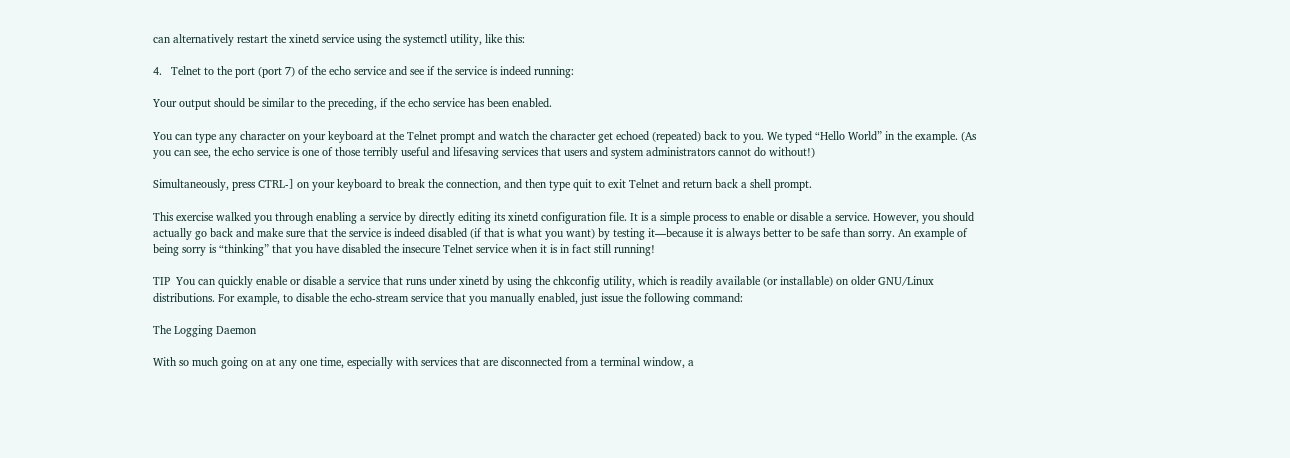can alternatively restart the xinetd service using the systemctl utility, like this:

4.   Telnet to the port (port 7) of the echo service and see if the service is indeed running:

Your output should be similar to the preceding, if the echo service has been enabled.

You can type any character on your keyboard at the Telnet prompt and watch the character get echoed (repeated) back to you. We typed “Hello World” in the example. (As you can see, the echo service is one of those terribly useful and lifesaving services that users and system administrators cannot do without!)

Simultaneously, press CTRL-] on your keyboard to break the connection, and then type quit to exit Telnet and return back a shell prompt.

This exercise walked you through enabling a service by directly editing its xinetd configuration file. It is a simple process to enable or disable a service. However, you should actually go back and make sure that the service is indeed disabled (if that is what you want) by testing it—because it is always better to be safe than sorry. An example of being sorry is “thinking” that you have disabled the insecure Telnet service when it is in fact still running!

TIP  You can quickly enable or disable a service that runs under xinetd by using the chkconfig utility, which is readily available (or installable) on older GNU/Linux distributions. For example, to disable the echo-stream service that you manually enabled, just issue the following command:

The Logging Daemon

With so much going on at any one time, especially with services that are disconnected from a terminal window, a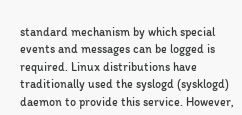standard mechanism by which special events and messages can be logged is required. Linux distributions have traditionally used the syslogd (sysklogd) daemon to provide this service. However,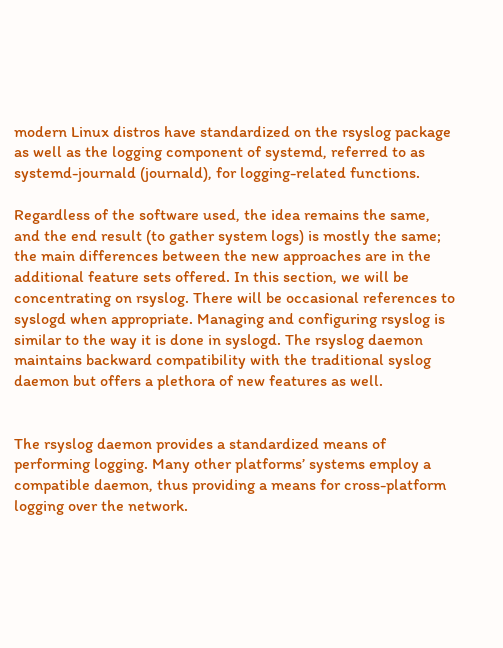modern Linux distros have standardized on the rsyslog package as well as the logging component of systemd, referred to as systemd-journald (journald), for logging-related functions.

Regardless of the software used, the idea remains the same, and the end result (to gather system logs) is mostly the same; the main differences between the new approaches are in the additional feature sets offered. In this section, we will be concentrating on rsyslog. There will be occasional references to syslogd when appropriate. Managing and configuring rsyslog is similar to the way it is done in syslogd. The rsyslog daemon maintains backward compatibility with the traditional syslog daemon but offers a plethora of new features as well.


The rsyslog daemon provides a standardized means of performing logging. Many other platforms’ systems employ a compatible daemon, thus providing a means for cross-platform logging over the network.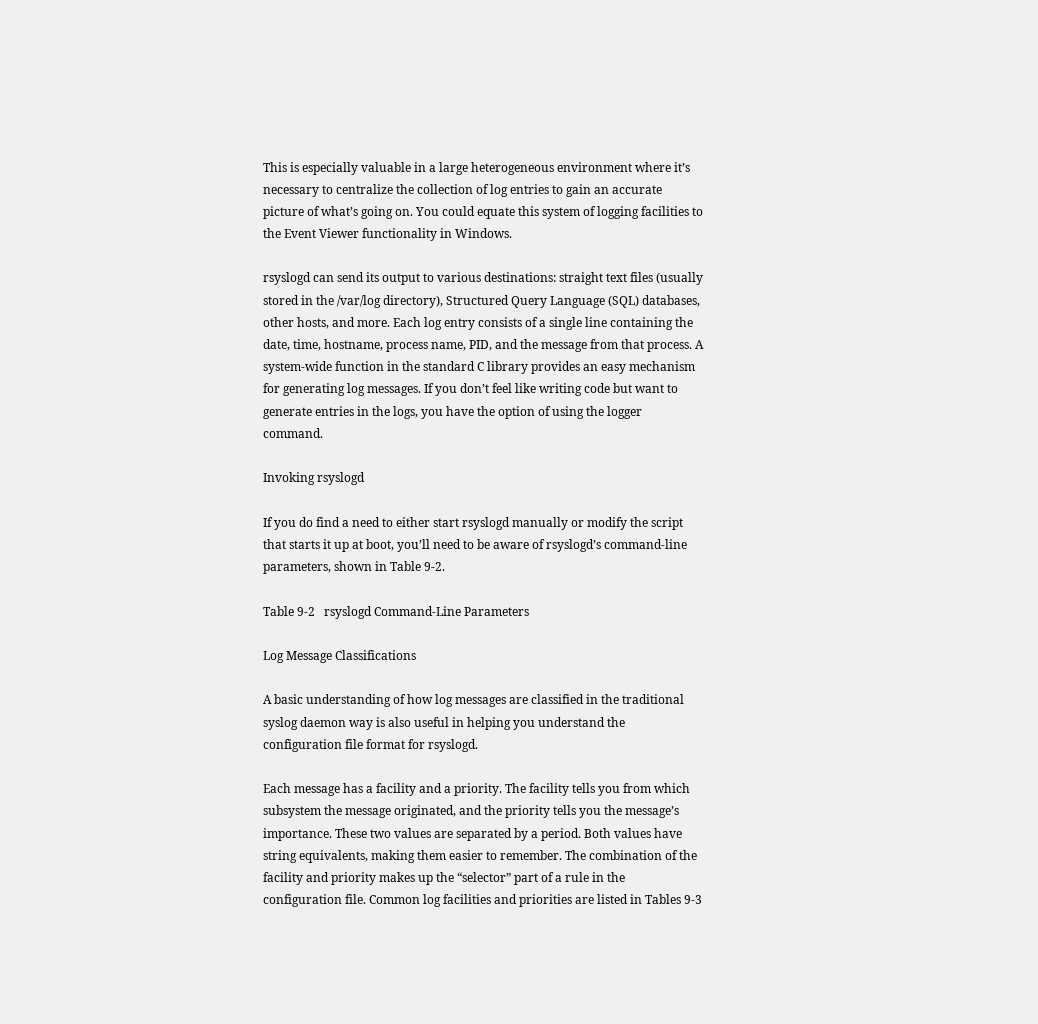This is especially valuable in a large heterogeneous environment where it’s necessary to centralize the collection of log entries to gain an accurate picture of what’s going on. You could equate this system of logging facilities to the Event Viewer functionality in Windows.

rsyslogd can send its output to various destinations: straight text files (usually stored in the /var/log directory), Structured Query Language (SQL) databases, other hosts, and more. Each log entry consists of a single line containing the date, time, hostname, process name, PID, and the message from that process. A system-wide function in the standard C library provides an easy mechanism for generating log messages. If you don’t feel like writing code but want to generate entries in the logs, you have the option of using the logger command.

Invoking rsyslogd

If you do find a need to either start rsyslogd manually or modify the script that starts it up at boot, you’ll need to be aware of rsyslogd’s command-line parameters, shown in Table 9-2.

Table 9-2   rsyslogd Command-Line Parameters

Log Message Classifications

A basic understanding of how log messages are classified in the traditional syslog daemon way is also useful in helping you understand the configuration file format for rsyslogd.

Each message has a facility and a priority. The facility tells you from which subsystem the message originated, and the priority tells you the message’s importance. These two values are separated by a period. Both values have string equivalents, making them easier to remember. The combination of the facility and priority makes up the “selector” part of a rule in the configuration file. Common log facilities and priorities are listed in Tables 9-3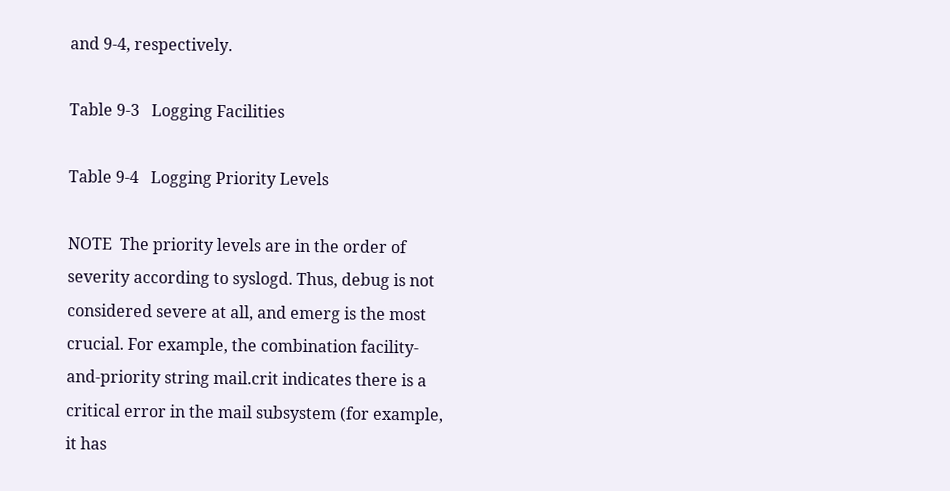and 9-4, respectively.

Table 9-3   Logging Facilities

Table 9-4   Logging Priority Levels

NOTE  The priority levels are in the order of severity according to syslogd. Thus, debug is not considered severe at all, and emerg is the most crucial. For example, the combination facility-and-priority string mail.crit indicates there is a critical error in the mail subsystem (for example, it has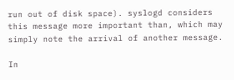run out of disk space). syslogd considers this message more important than, which may simply note the arrival of another message.

In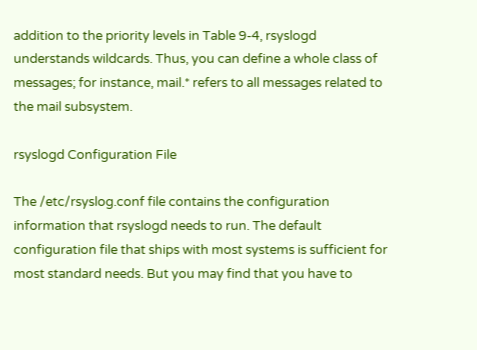addition to the priority levels in Table 9-4, rsyslogd understands wildcards. Thus, you can define a whole class of messages; for instance, mail.* refers to all messages related to the mail subsystem.

rsyslogd Configuration File

The /etc/rsyslog.conf file contains the configuration information that rsyslogd needs to run. The default configuration file that ships with most systems is sufficient for most standard needs. But you may find that you have to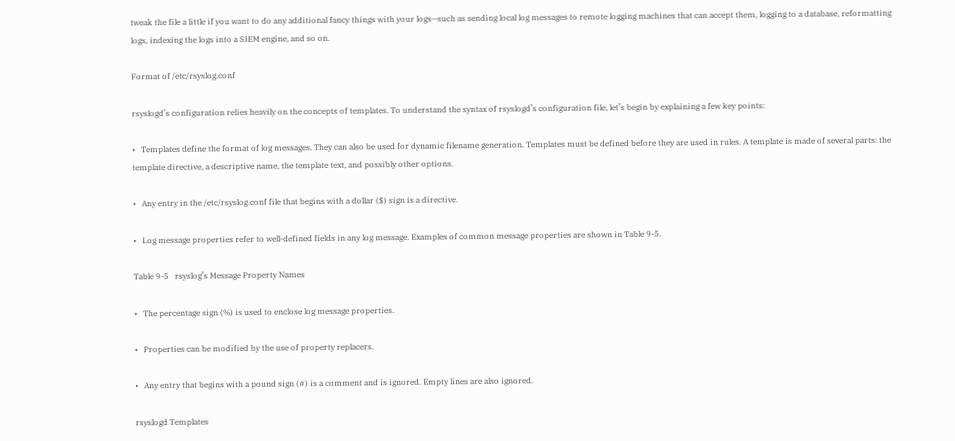tweak the file a little if you want to do any additional fancy things with your logs—such as sending local log messages to remote logging machines that can accept them, logging to a database, reformatting logs, indexing the logs into a SIEM engine, and so on.

Format of /etc/rsyslog.conf

rsyslogd’s configuration relies heavily on the concepts of templates. To understand the syntax of rsyslogd’s configuration file, let’s begin by explaining a few key points:

•   Templates define the format of log messages. They can also be used for dynamic filename generation. Templates must be defined before they are used in rules. A template is made of several parts: the template directive, a descriptive name, the template text, and possibly other options.

•   Any entry in the /etc/rsyslog.conf file that begins with a dollar ($) sign is a directive.

•   Log message properties refer to well-defined fields in any log message. Examples of common message properties are shown in Table 9-5.

Table 9-5   rsyslog’s Message Property Names

•   The percentage sign (%) is used to enclose log message properties.

•   Properties can be modified by the use of property replacers.

•   Any entry that begins with a pound sign (#) is a comment and is ignored. Empty lines are also ignored.

rsyslogd Templates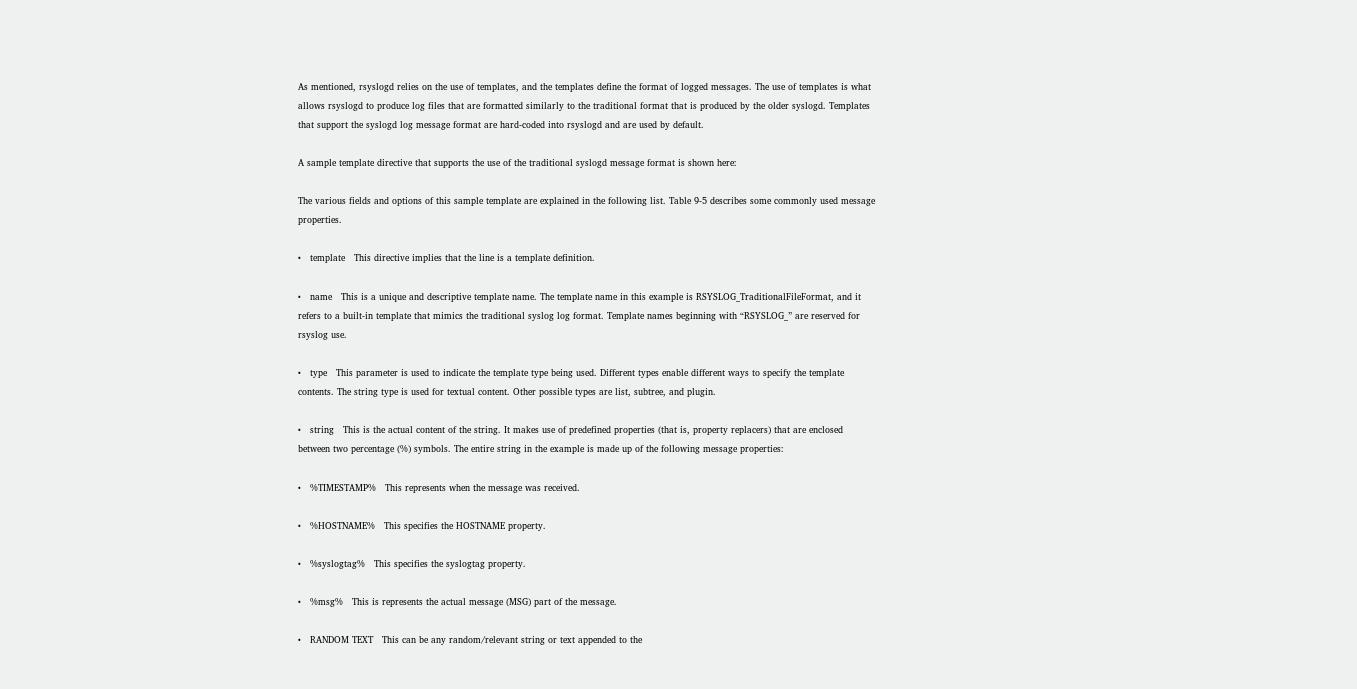As mentioned, rsyslogd relies on the use of templates, and the templates define the format of logged messages. The use of templates is what allows rsyslogd to produce log files that are formatted similarly to the traditional format that is produced by the older syslogd. Templates that support the syslogd log message format are hard-coded into rsyslogd and are used by default.

A sample template directive that supports the use of the traditional syslogd message format is shown here:

The various fields and options of this sample template are explained in the following list. Table 9-5 describes some commonly used message properties.

•   template   This directive implies that the line is a template definition.

•   name   This is a unique and descriptive template name. The template name in this example is RSYSLOG_TraditionalFileFormat, and it refers to a built-in template that mimics the traditional syslog log format. Template names beginning with “RSYSLOG_” are reserved for rsyslog use.

•   type   This parameter is used to indicate the template type being used. Different types enable different ways to specify the template contents. The string type is used for textual content. Other possible types are list, subtree, and plugin.

•   string   This is the actual content of the string. It makes use of predefined properties (that is, property replacers) that are enclosed between two percentage (%) symbols. The entire string in the example is made up of the following message properties:

•   %TIMESTAMP%   This represents when the message was received.

•   %HOSTNAME%   This specifies the HOSTNAME property.

•   %syslogtag%   This specifies the syslogtag property.

•   %msg%   This is represents the actual message (MSG) part of the message.

•   RANDOM TEXT   This can be any random/relevant string or text appended to the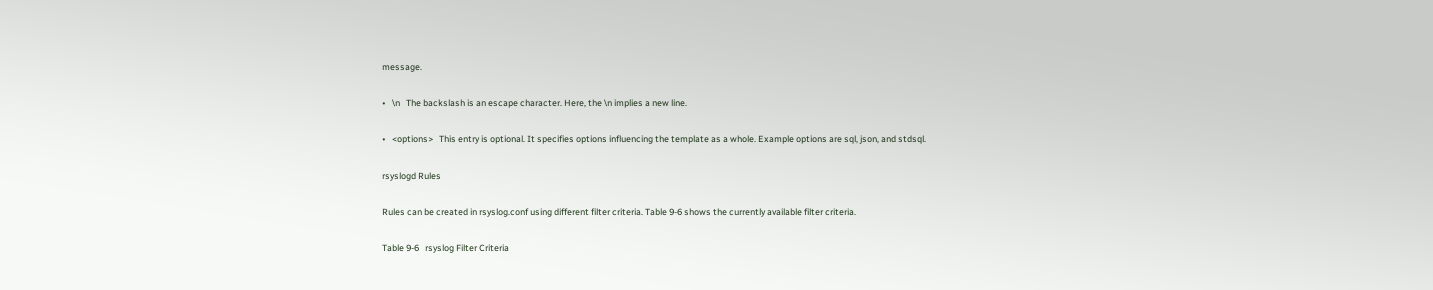message.

•   \n   The backslash is an escape character. Here, the \n implies a new line.

•   <options>   This entry is optional. It specifies options influencing the template as a whole. Example options are sql, json, and stdsql.

rsyslogd Rules

Rules can be created in rsyslog.conf using different filter criteria. Table 9-6 shows the currently available filter criteria.

Table 9-6   rsyslog Filter Criteria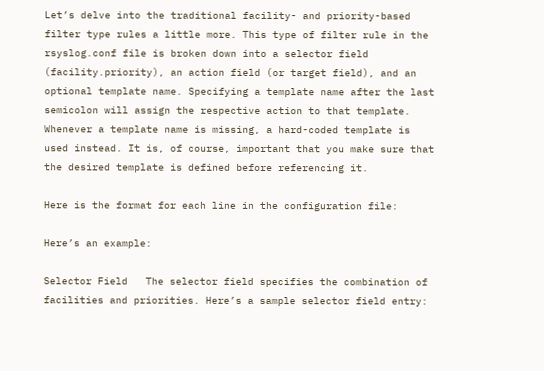Let’s delve into the traditional facility- and priority-based filter type rules a little more. This type of filter rule in the rsyslog.conf file is broken down into a selector field (facility.priority), an action field (or target field), and an optional template name. Specifying a template name after the last semicolon will assign the respective action to that template. Whenever a template name is missing, a hard-coded template is used instead. It is, of course, important that you make sure that the desired template is defined before referencing it.

Here is the format for each line in the configuration file:

Here’s an example:

Selector Field   The selector field specifies the combination of facilities and priorities. Here’s a sample selector field entry: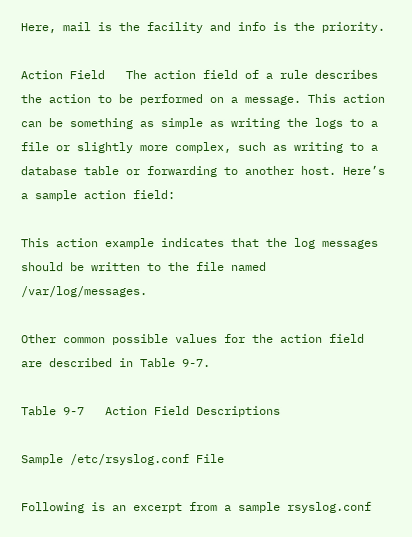Here, mail is the facility and info is the priority.

Action Field   The action field of a rule describes the action to be performed on a message. This action can be something as simple as writing the logs to a file or slightly more complex, such as writing to a database table or forwarding to another host. Here’s a sample action field:

This action example indicates that the log messages should be written to the file named /var/log/messages.

Other common possible values for the action field are described in Table 9-7.

Table 9-7   Action Field Descriptions

Sample /etc/rsyslog.conf File

Following is an excerpt from a sample rsyslog.conf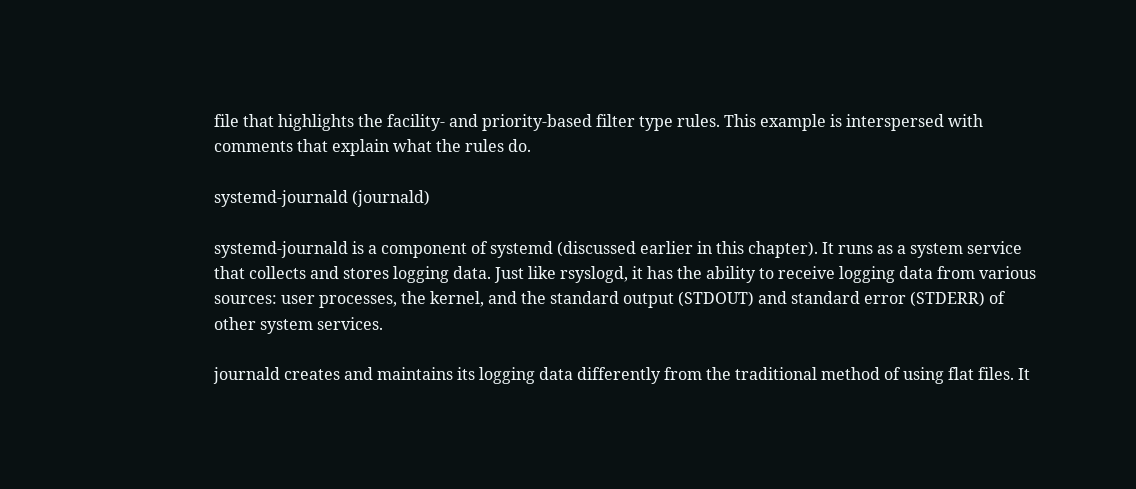file that highlights the facility- and priority-based filter type rules. This example is interspersed with comments that explain what the rules do.

systemd-journald (journald)

systemd-journald is a component of systemd (discussed earlier in this chapter). It runs as a system service that collects and stores logging data. Just like rsyslogd, it has the ability to receive logging data from various sources: user processes, the kernel, and the standard output (STDOUT) and standard error (STDERR) of other system services.

journald creates and maintains its logging data differently from the traditional method of using flat files. It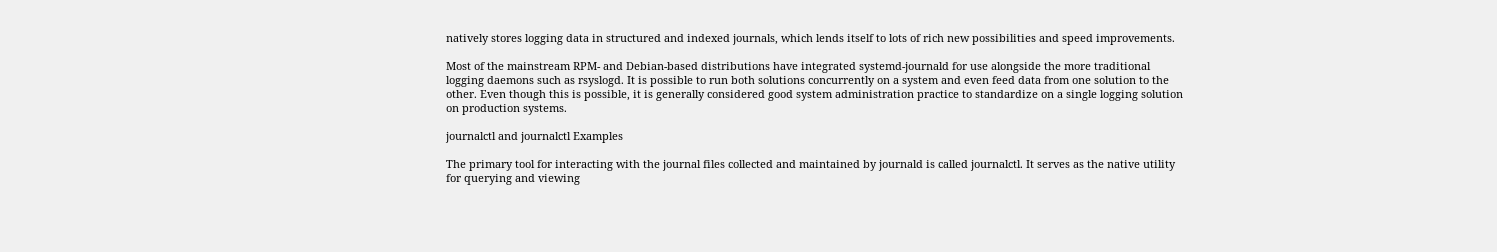natively stores logging data in structured and indexed journals, which lends itself to lots of rich new possibilities and speed improvements.

Most of the mainstream RPM- and Debian-based distributions have integrated systemd-journald for use alongside the more traditional logging daemons such as rsyslogd. It is possible to run both solutions concurrently on a system and even feed data from one solution to the other. Even though this is possible, it is generally considered good system administration practice to standardize on a single logging solution on production systems.

journalctl and journalctl Examples

The primary tool for interacting with the journal files collected and maintained by journald is called journalctl. It serves as the native utility for querying and viewing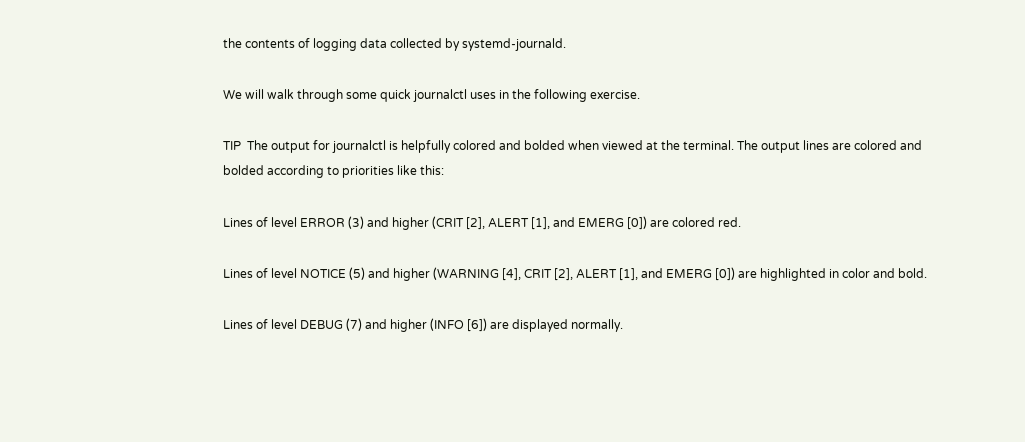the contents of logging data collected by systemd-journald.

We will walk through some quick journalctl uses in the following exercise.

TIP  The output for journalctl is helpfully colored and bolded when viewed at the terminal. The output lines are colored and bolded according to priorities like this:

Lines of level ERROR (3) and higher (CRIT [2], ALERT [1], and EMERG [0]) are colored red.

Lines of level NOTICE (5) and higher (WARNING [4], CRIT [2], ALERT [1], and EMERG [0]) are highlighted in color and bold.

Lines of level DEBUG (7) and higher (INFO [6]) are displayed normally.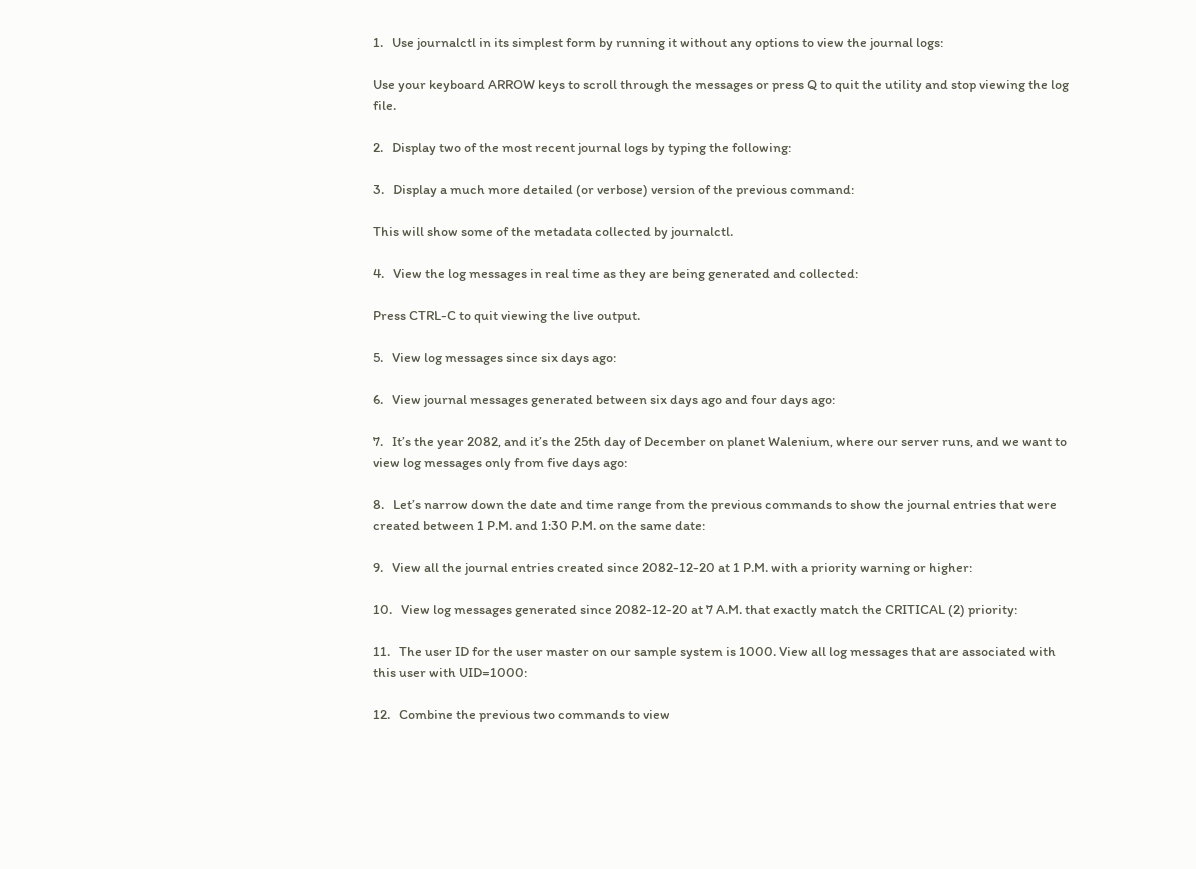1.   Use journalctl in its simplest form by running it without any options to view the journal logs:

Use your keyboard ARROW keys to scroll through the messages or press Q to quit the utility and stop viewing the log file.

2.   Display two of the most recent journal logs by typing the following:

3.   Display a much more detailed (or verbose) version of the previous command:

This will show some of the metadata collected by journalctl.

4.   View the log messages in real time as they are being generated and collected:

Press CTRL-C to quit viewing the live output.

5.   View log messages since six days ago:

6.   View journal messages generated between six days ago and four days ago:

7.   It’s the year 2082, and it’s the 25th day of December on planet Walenium, where our server runs, and we want to view log messages only from five days ago:

8.   Let’s narrow down the date and time range from the previous commands to show the journal entries that were created between 1 P.M. and 1:30 P.M. on the same date:

9.   View all the journal entries created since 2082-12-20 at 1 P.M. with a priority warning or higher:

10.   View log messages generated since 2082-12-20 at 7 A.M. that exactly match the CRITICAL (2) priority:

11.   The user ID for the user master on our sample system is 1000. View all log messages that are associated with this user with UID=1000:

12.   Combine the previous two commands to view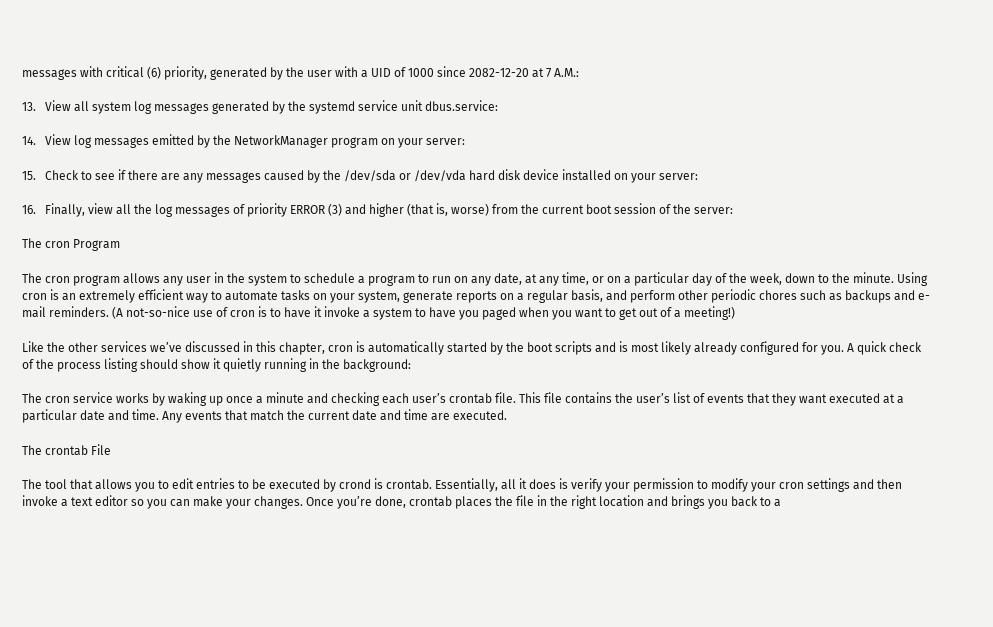messages with critical (6) priority, generated by the user with a UID of 1000 since 2082-12-20 at 7 A.M.:

13.   View all system log messages generated by the systemd service unit dbus.service:

14.   View log messages emitted by the NetworkManager program on your server:

15.   Check to see if there are any messages caused by the /dev/sda or /dev/vda hard disk device installed on your server:

16.   Finally, view all the log messages of priority ERROR (3) and higher (that is, worse) from the current boot session of the server:

The cron Program

The cron program allows any user in the system to schedule a program to run on any date, at any time, or on a particular day of the week, down to the minute. Using cron is an extremely efficient way to automate tasks on your system, generate reports on a regular basis, and perform other periodic chores such as backups and e-mail reminders. (A not-so-nice use of cron is to have it invoke a system to have you paged when you want to get out of a meeting!)

Like the other services we’ve discussed in this chapter, cron is automatically started by the boot scripts and is most likely already configured for you. A quick check of the process listing should show it quietly running in the background:

The cron service works by waking up once a minute and checking each user’s crontab file. This file contains the user’s list of events that they want executed at a particular date and time. Any events that match the current date and time are executed.

The crontab File

The tool that allows you to edit entries to be executed by crond is crontab. Essentially, all it does is verify your permission to modify your cron settings and then invoke a text editor so you can make your changes. Once you’re done, crontab places the file in the right location and brings you back to a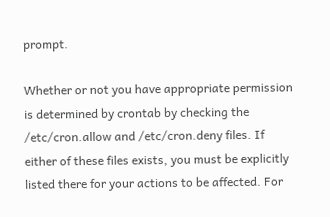prompt.

Whether or not you have appropriate permission is determined by crontab by checking the /etc/cron.allow and /etc/cron.deny files. If either of these files exists, you must be explicitly listed there for your actions to be affected. For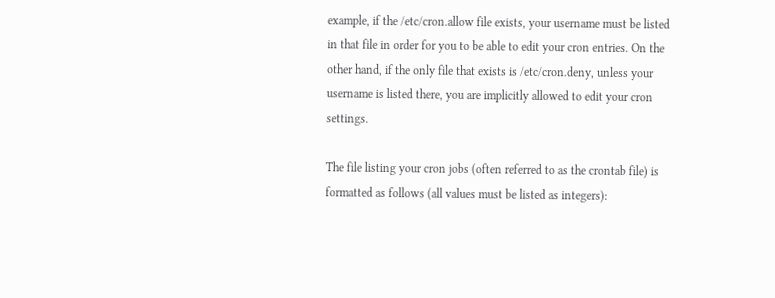example, if the /etc/cron.allow file exists, your username must be listed in that file in order for you to be able to edit your cron entries. On the other hand, if the only file that exists is /etc/cron.deny, unless your username is listed there, you are implicitly allowed to edit your cron settings.

The file listing your cron jobs (often referred to as the crontab file) is formatted as follows (all values must be listed as integers):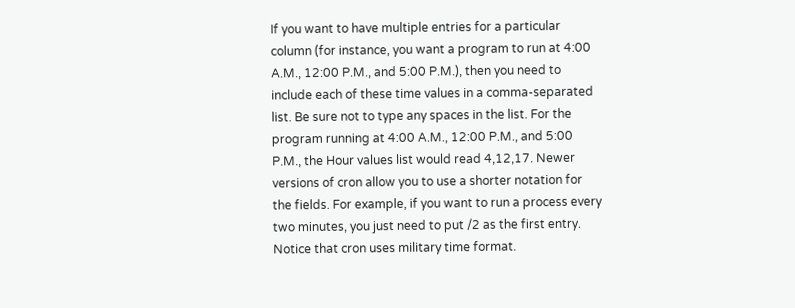If you want to have multiple entries for a particular column (for instance, you want a program to run at 4:00 A.M., 12:00 P.M., and 5:00 P.M.), then you need to include each of these time values in a comma-separated list. Be sure not to type any spaces in the list. For the program running at 4:00 A.M., 12:00 P.M., and 5:00 P.M., the Hour values list would read 4,12,17. Newer versions of cron allow you to use a shorter notation for the fields. For example, if you want to run a process every two minutes, you just need to put /2 as the first entry. Notice that cron uses military time format.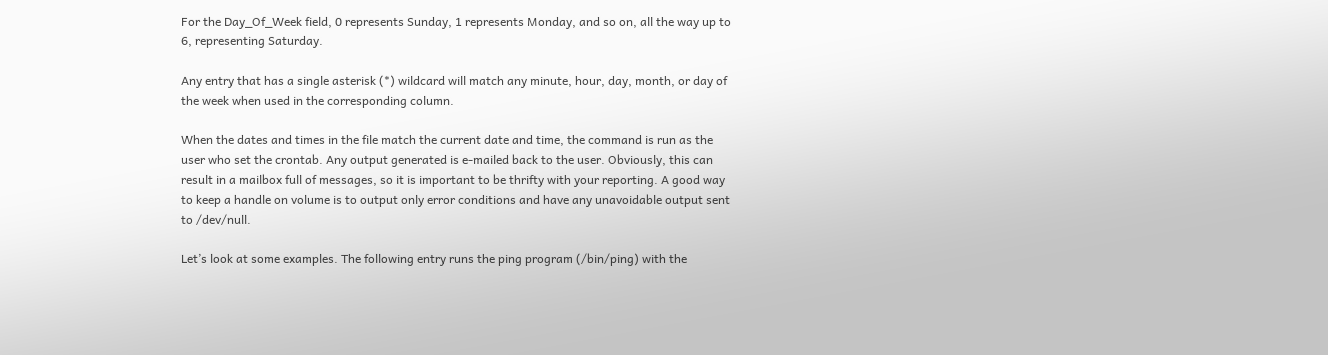For the Day_Of_Week field, 0 represents Sunday, 1 represents Monday, and so on, all the way up to 6, representing Saturday.

Any entry that has a single asterisk (*) wildcard will match any minute, hour, day, month, or day of the week when used in the corresponding column.

When the dates and times in the file match the current date and time, the command is run as the user who set the crontab. Any output generated is e-mailed back to the user. Obviously, this can result in a mailbox full of messages, so it is important to be thrifty with your reporting. A good way to keep a handle on volume is to output only error conditions and have any unavoidable output sent to /dev/null.

Let’s look at some examples. The following entry runs the ping program (/bin/ping) with the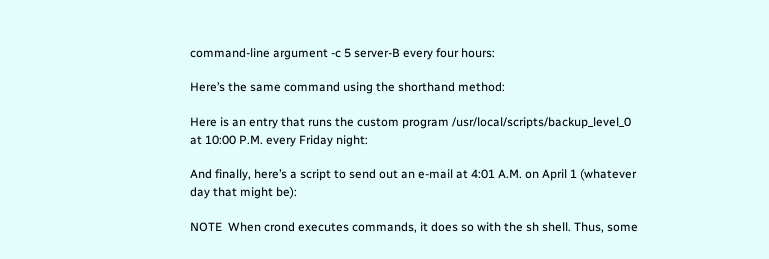command-line argument -c 5 server-B every four hours:

Here’s the same command using the shorthand method:

Here is an entry that runs the custom program /usr/local/scripts/backup_level_0 at 10:00 P.M. every Friday night:

And finally, here’s a script to send out an e-mail at 4:01 A.M. on April 1 (whatever day that might be):

NOTE  When crond executes commands, it does so with the sh shell. Thus, some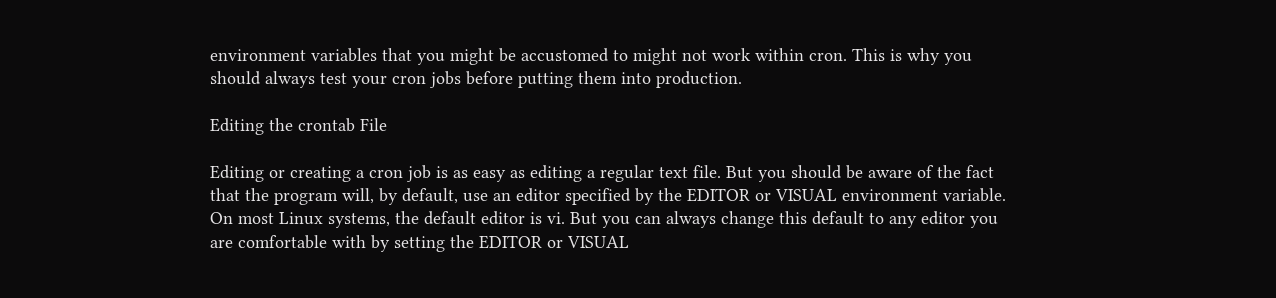environment variables that you might be accustomed to might not work within cron. This is why you should always test your cron jobs before putting them into production.

Editing the crontab File

Editing or creating a cron job is as easy as editing a regular text file. But you should be aware of the fact that the program will, by default, use an editor specified by the EDITOR or VISUAL environment variable. On most Linux systems, the default editor is vi. But you can always change this default to any editor you are comfortable with by setting the EDITOR or VISUAL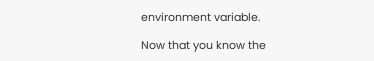environment variable.

Now that you know the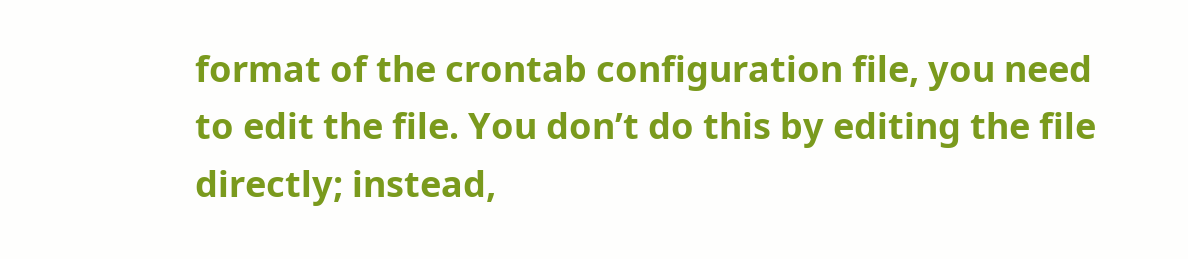format of the crontab configuration file, you need to edit the file. You don’t do this by editing the file directly; instead,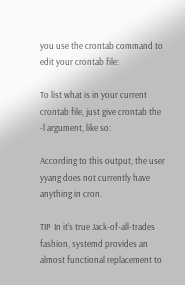you use the crontab command to edit your crontab file:

To list what is in your current crontab file, just give crontab the -l argument, like so:

According to this output, the user yyang does not currently have anything in cron.

TIP  In it’s true Jack-of-all-trades fashion, systemd provides an almost functional replacement to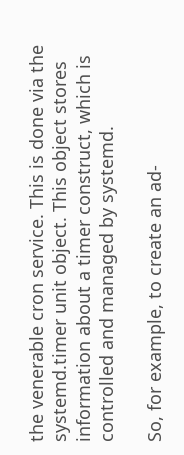the venerable cron service. This is done via the systemd.timer unit object. This object stores information about a timer construct, which is controlled and managed by systemd.

So, for example, to create an ad-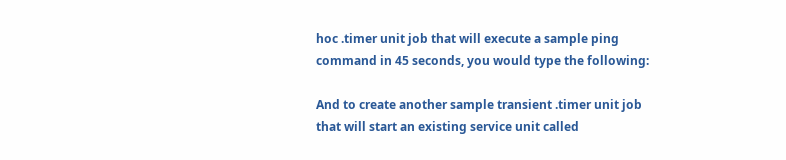hoc .timer unit job that will execute a sample ping command in 45 seconds, you would type the following:

And to create another sample transient .timer unit job that will start an existing service unit called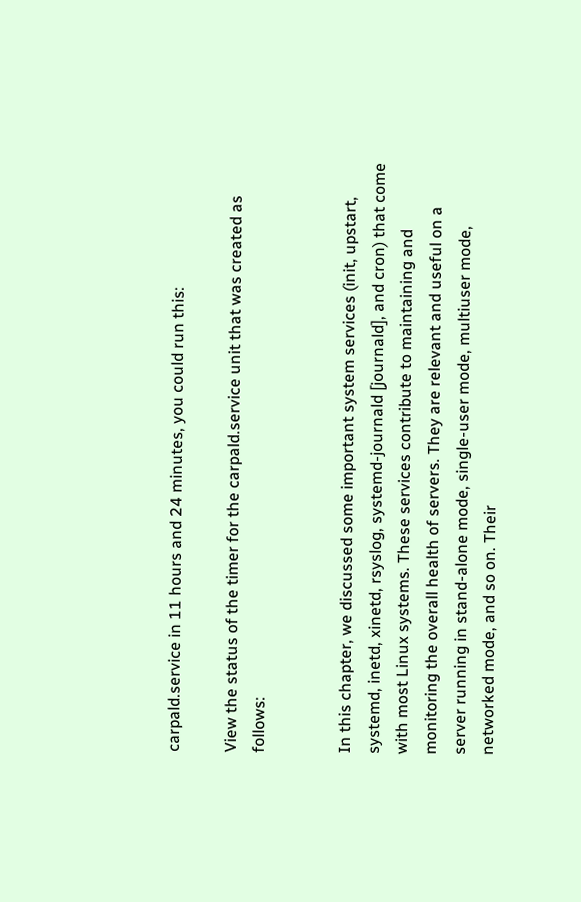carpald.service in 11 hours and 24 minutes, you could run this:

View the status of the timer for the carpald.service unit that was created as follows:


In this chapter, we discussed some important system services (init, upstart, systemd, inetd, xinetd, rsyslog, systemd-journald [journald], and cron) that come with most Linux systems. These services contribute to maintaining and monitoring the overall health of servers. They are relevant and useful on a server running in stand-alone mode, single-user mode, multiuser mode, networked mode, and so on. Their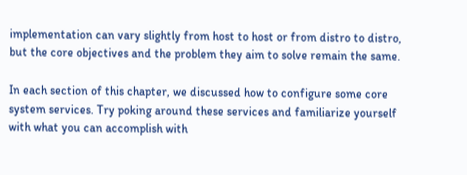implementation can vary slightly from host to host or from distro to distro, but the core objectives and the problem they aim to solve remain the same.

In each section of this chapter, we discussed how to configure some core system services. Try poking around these services and familiarize yourself with what you can accomplish with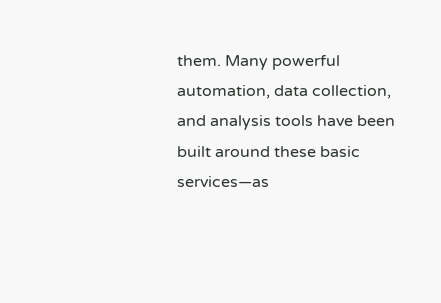them. Many powerful automation, data collection, and analysis tools have been built around these basic services—as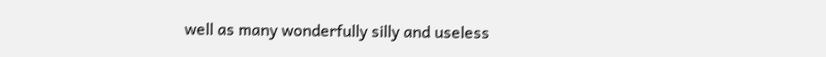well as many wonderfully silly and useless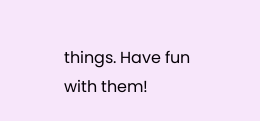things. Have fun with them!